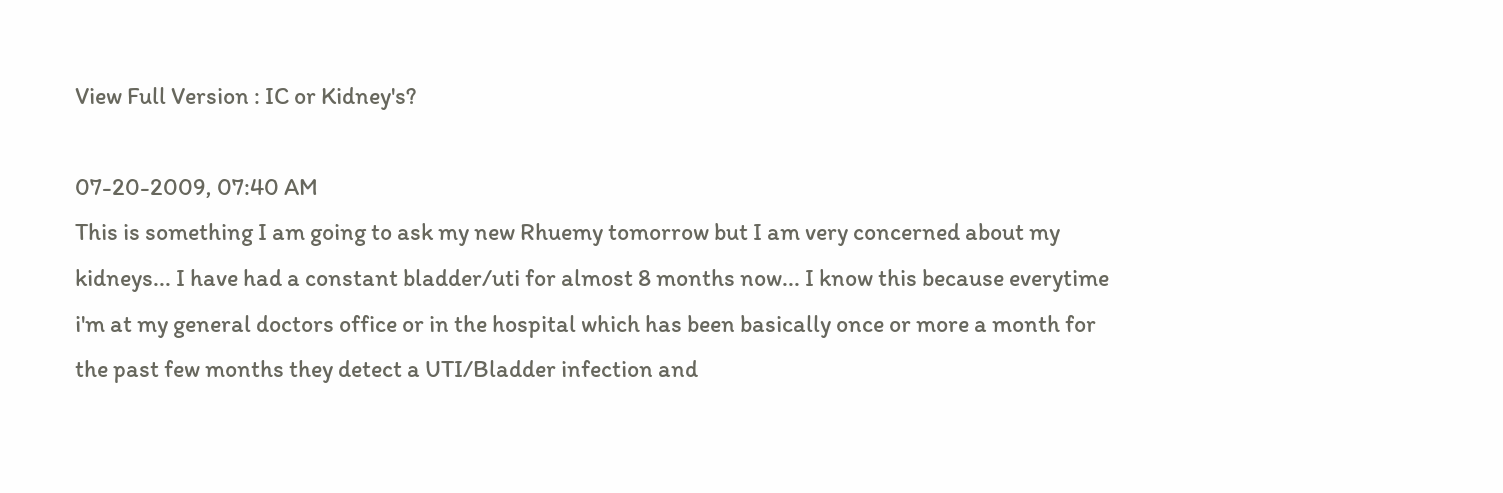View Full Version : IC or Kidney's?

07-20-2009, 07:40 AM
This is something I am going to ask my new Rhuemy tomorrow but I am very concerned about my kidneys... I have had a constant bladder/uti for almost 8 months now... I know this because everytime i'm at my general doctors office or in the hospital which has been basically once or more a month for the past few months they detect a UTI/Bladder infection and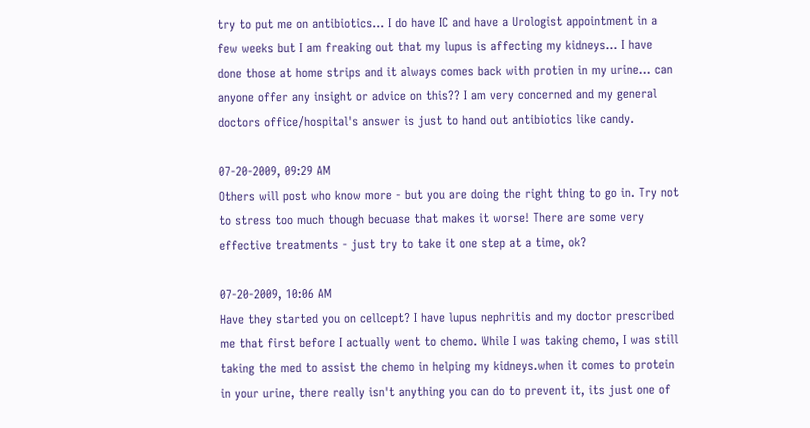try to put me on antibiotics... I do have IC and have a Urologist appointment in a few weeks but I am freaking out that my lupus is affecting my kidneys... I have done those at home strips and it always comes back with protien in my urine... can anyone offer any insight or advice on this?? I am very concerned and my general doctors office/hospital's answer is just to hand out antibiotics like candy.

07-20-2009, 09:29 AM
Others will post who know more - but you are doing the right thing to go in. Try not to stress too much though becuase that makes it worse! There are some very effective treatments - just try to take it one step at a time, ok?

07-20-2009, 10:06 AM
Have they started you on cellcept? I have lupus nephritis and my doctor prescribed me that first before I actually went to chemo. While I was taking chemo, I was still taking the med to assist the chemo in helping my kidneys.when it comes to protein in your urine, there really isn't anything you can do to prevent it, its just one of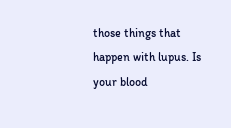those things that happen with lupus. Is your blood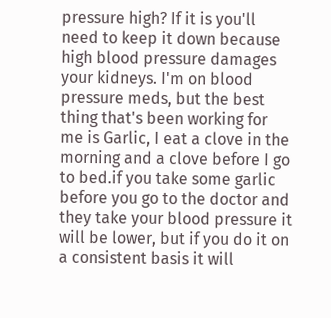pressure high? If it is you'll need to keep it down because high blood pressure damages your kidneys. I'm on blood pressure meds, but the best thing that's been working for me is Garlic, I eat a clove in the morning and a clove before I go to bed.if you take some garlic before you go to the doctor and they take your blood pressure it will be lower, but if you do it on a consistent basis it will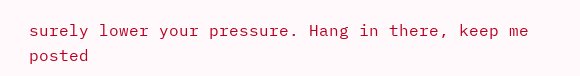surely lower your pressure. Hang in there, keep me posted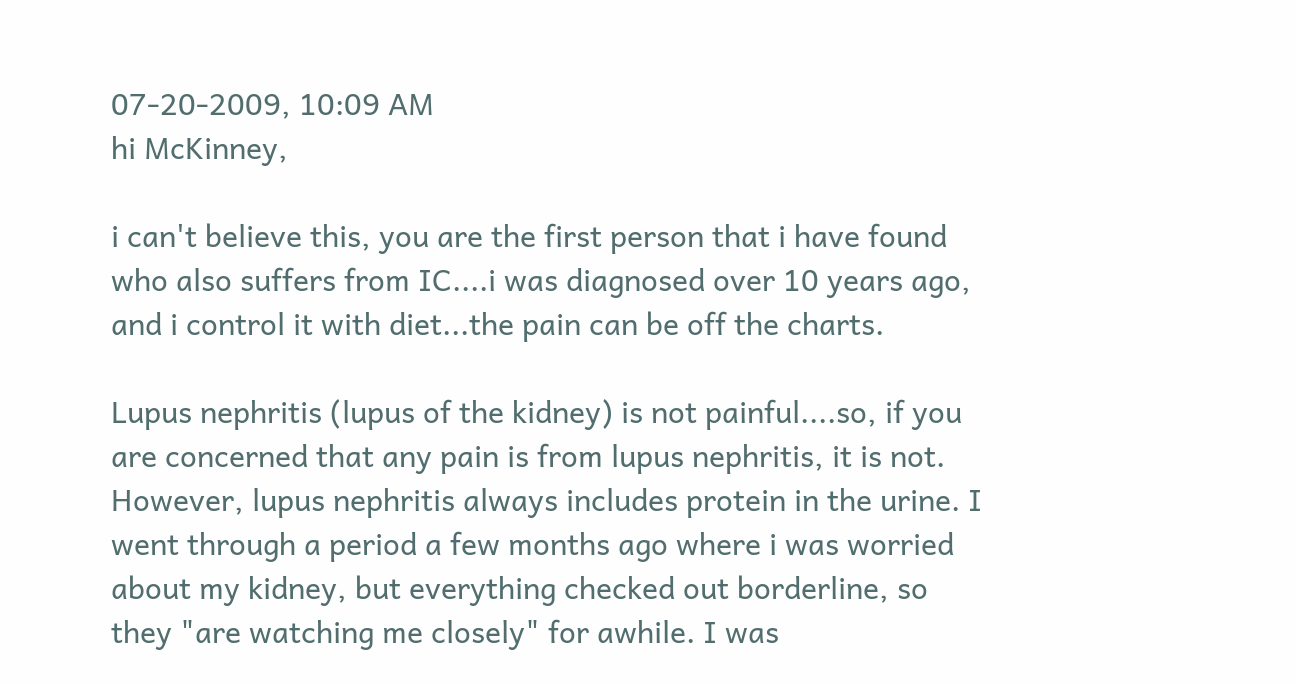07-20-2009, 10:09 AM
hi McKinney,

i can't believe this, you are the first person that i have found who also suffers from IC....i was diagnosed over 10 years ago, and i control it with diet...the pain can be off the charts.

Lupus nephritis (lupus of the kidney) is not painful....so, if you are concerned that any pain is from lupus nephritis, it is not. However, lupus nephritis always includes protein in the urine. I went through a period a few months ago where i was worried about my kidney, but everything checked out borderline, so they "are watching me closely" for awhile. I was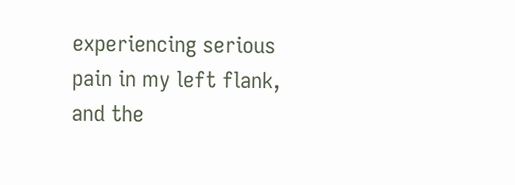experiencing serious pain in my left flank, and the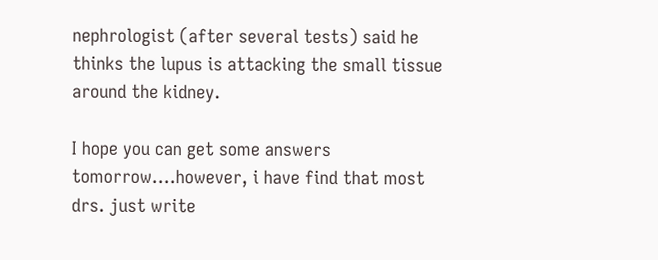nephrologist (after several tests) said he thinks the lupus is attacking the small tissue around the kidney.

I hope you can get some answers tomorrow....however, i have find that most drs. just write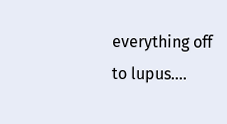everything off to lupus....